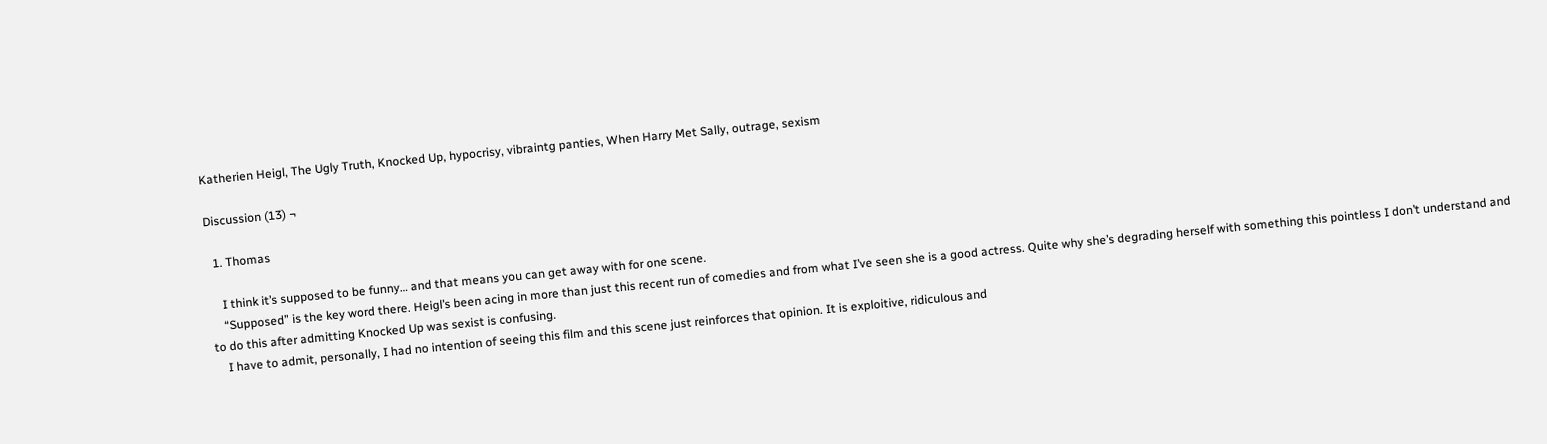Katherien Heigl, The Ugly Truth, Knocked Up, hypocrisy, vibraintg panties, When Harry Met Sally, outrage, sexism

Discussion (13) ¬

  1. Thomas

    I think it’s supposed to be funny… and that means you can get away with for one scene.
    “Supposed” is the key word there. Heigl’s been acing in more than just this recent run of comedies and from what I’ve seen she is a good actress. Quite why she’s degrading herself with something this pointless I don’t understand and to do this after admitting Knocked Up was sexist is confusing.
    I have to admit, personally, I had no intention of seeing this film and this scene just reinforces that opinion. It is exploitive, ridiculous and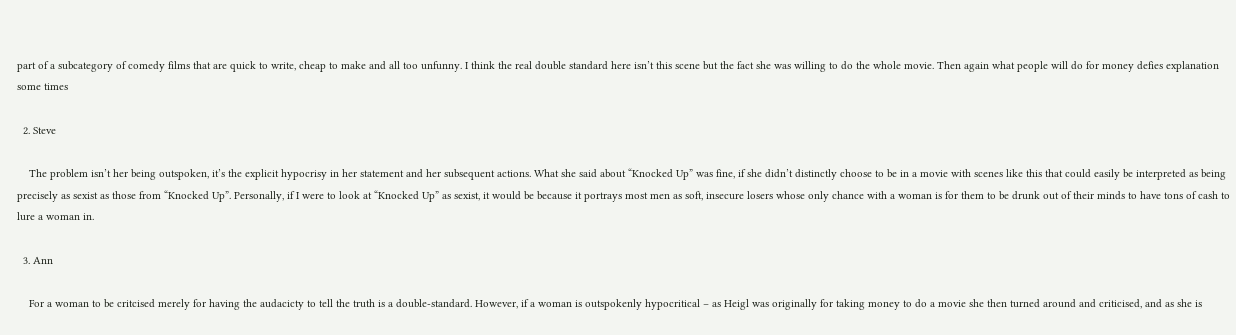part of a subcategory of comedy films that are quick to write, cheap to make and all too unfunny. I think the real double standard here isn’t this scene but the fact she was willing to do the whole movie. Then again what people will do for money defies explanation some times

  2. Steve

    The problem isn’t her being outspoken, it’s the explicit hypocrisy in her statement and her subsequent actions. What she said about “Knocked Up” was fine, if she didn’t distinctly choose to be in a movie with scenes like this that could easily be interpreted as being precisely as sexist as those from “Knocked Up”. Personally, if I were to look at “Knocked Up” as sexist, it would be because it portrays most men as soft, insecure losers whose only chance with a woman is for them to be drunk out of their minds to have tons of cash to lure a woman in.

  3. Ann

    For a woman to be critcised merely for having the audacicty to tell the truth is a double-standard. However, if a woman is outspokenly hypocritical – as Heigl was originally for taking money to do a movie she then turned around and criticised, and as she is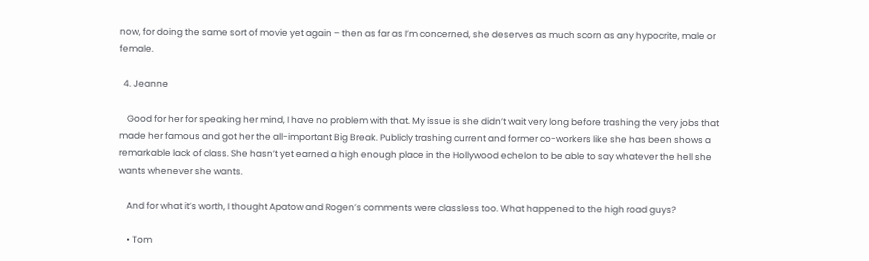now, for doing the same sort of movie yet again – then as far as I’m concerned, she deserves as much scorn as any hypocrite, male or female.

  4. Jeanne

    Good for her for speaking her mind, I have no problem with that. My issue is she didn’t wait very long before trashing the very jobs that made her famous and got her the all-important Big Break. Publicly trashing current and former co-workers like she has been shows a remarkable lack of class. She hasn’t yet earned a high enough place in the Hollywood echelon to be able to say whatever the hell she wants whenever she wants.

    And for what it’s worth, I thought Apatow and Rogen’s comments were classless too. What happened to the high road guys?

    • Tom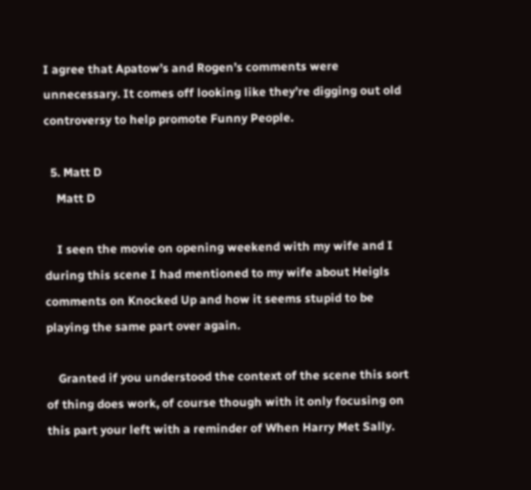I agree that Apatow’s and Rogen’s comments were unnecessary. It comes off looking like they’re digging out old controversy to help promote Funny People.

  5. Matt D
    Matt D

    I seen the movie on opening weekend with my wife and I during this scene I had mentioned to my wife about Heigls comments on Knocked Up and how it seems stupid to be playing the same part over again.

    Granted if you understood the context of the scene this sort of thing does work, of course though with it only focusing on this part your left with a reminder of When Harry Met Sally.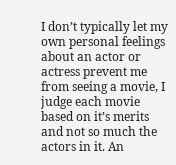I don’t typically let my own personal feelings about an actor or actress prevent me from seeing a movie, I judge each movie based on it’s merits and not so much the actors in it. An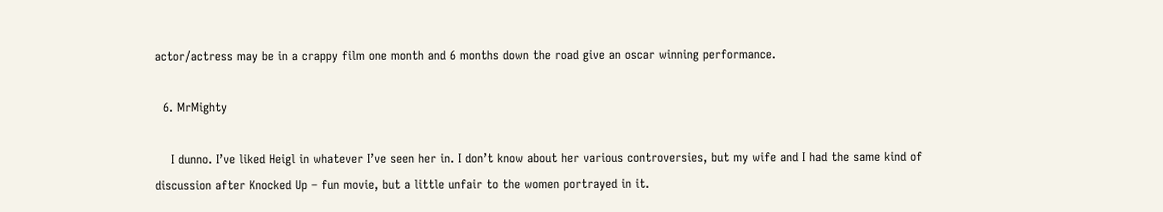actor/actress may be in a crappy film one month and 6 months down the road give an oscar winning performance.

  6. MrMighty

    I dunno. I’ve liked Heigl in whatever I’ve seen her in. I don’t know about her various controversies, but my wife and I had the same kind of discussion after Knocked Up – fun movie, but a little unfair to the women portrayed in it.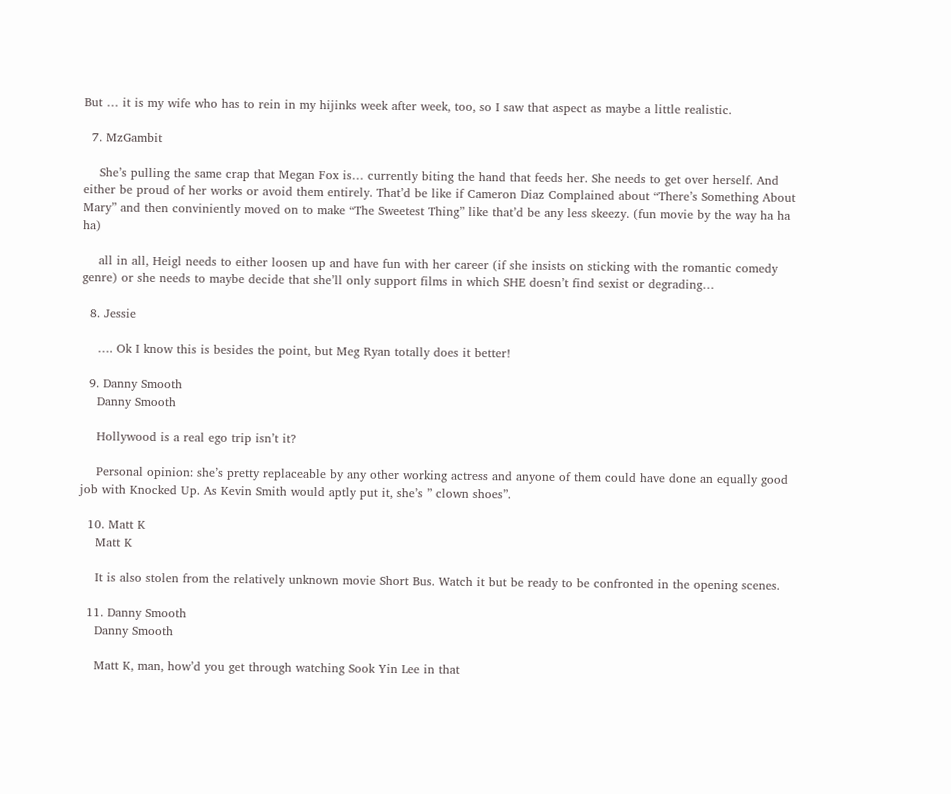But … it is my wife who has to rein in my hijinks week after week, too, so I saw that aspect as maybe a little realistic.

  7. MzGambit

    She’s pulling the same crap that Megan Fox is… currently biting the hand that feeds her. She needs to get over herself. And either be proud of her works or avoid them entirely. That’d be like if Cameron Diaz Complained about “There’s Something About Mary” and then conviniently moved on to make “The Sweetest Thing” like that’d be any less skeezy. (fun movie by the way ha ha ha)

    all in all, Heigl needs to either loosen up and have fun with her career (if she insists on sticking with the romantic comedy genre) or she needs to maybe decide that she’ll only support films in which SHE doesn’t find sexist or degrading…

  8. Jessie

    …. Ok I know this is besides the point, but Meg Ryan totally does it better!

  9. Danny Smooth
    Danny Smooth

    Hollywood is a real ego trip isn’t it?

    Personal opinion: she’s pretty replaceable by any other working actress and anyone of them could have done an equally good job with Knocked Up. As Kevin Smith would aptly put it, she’s ” clown shoes”.

  10. Matt K
    Matt K

    It is also stolen from the relatively unknown movie Short Bus. Watch it but be ready to be confronted in the opening scenes.

  11. Danny Smooth
    Danny Smooth

    Matt K, man, how’d you get through watching Sook Yin Lee in that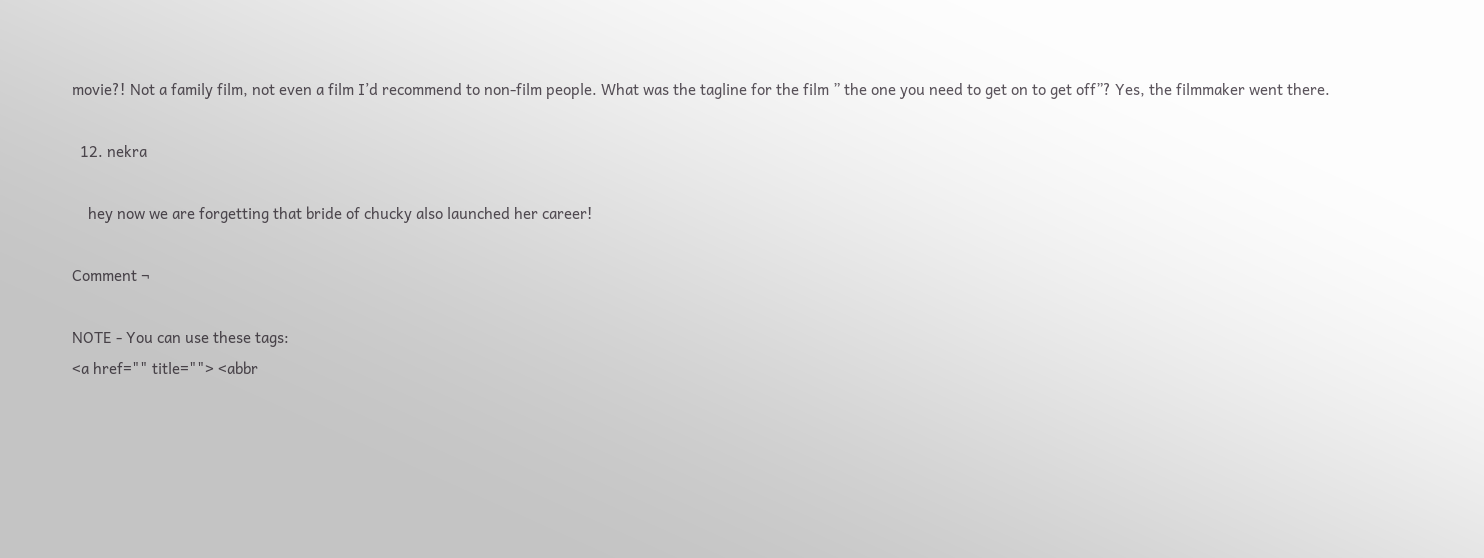movie?! Not a family film, not even a film I’d recommend to non-film people. What was the tagline for the film ” the one you need to get on to get off”? Yes, the filmmaker went there.

  12. nekra

    hey now we are forgetting that bride of chucky also launched her career!

Comment ¬

NOTE - You can use these tags:
<a href="" title=""> <abbr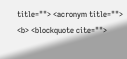title=""> <acronym title=""> <b> <blockquote cite="">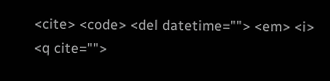<cite> <code> <del datetime=""> <em> <i> <q cite="">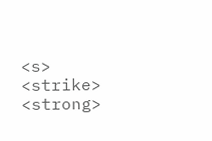<s> <strike> <strong>